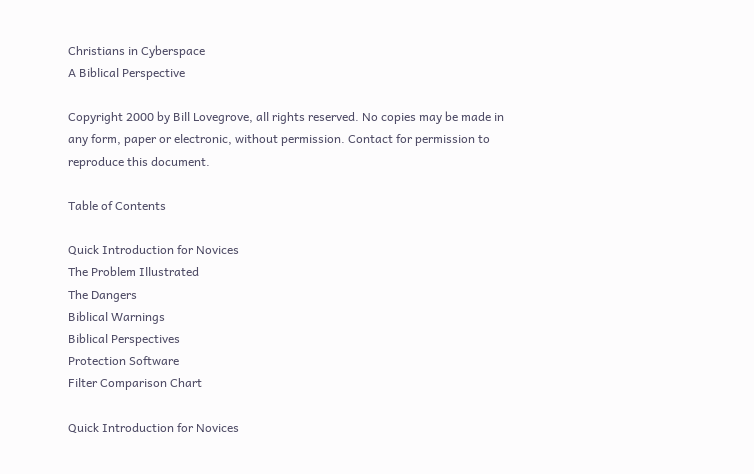Christians in Cyberspace
A Biblical Perspective

Copyright 2000 by Bill Lovegrove, all rights reserved. No copies may be made in any form, paper or electronic, without permission. Contact for permission to reproduce this document.

Table of Contents

Quick Introduction for Novices
The Problem Illustrated
The Dangers
Biblical Warnings
Biblical Perspectives
Protection Software
Filter Comparison Chart

Quick Introduction for Novices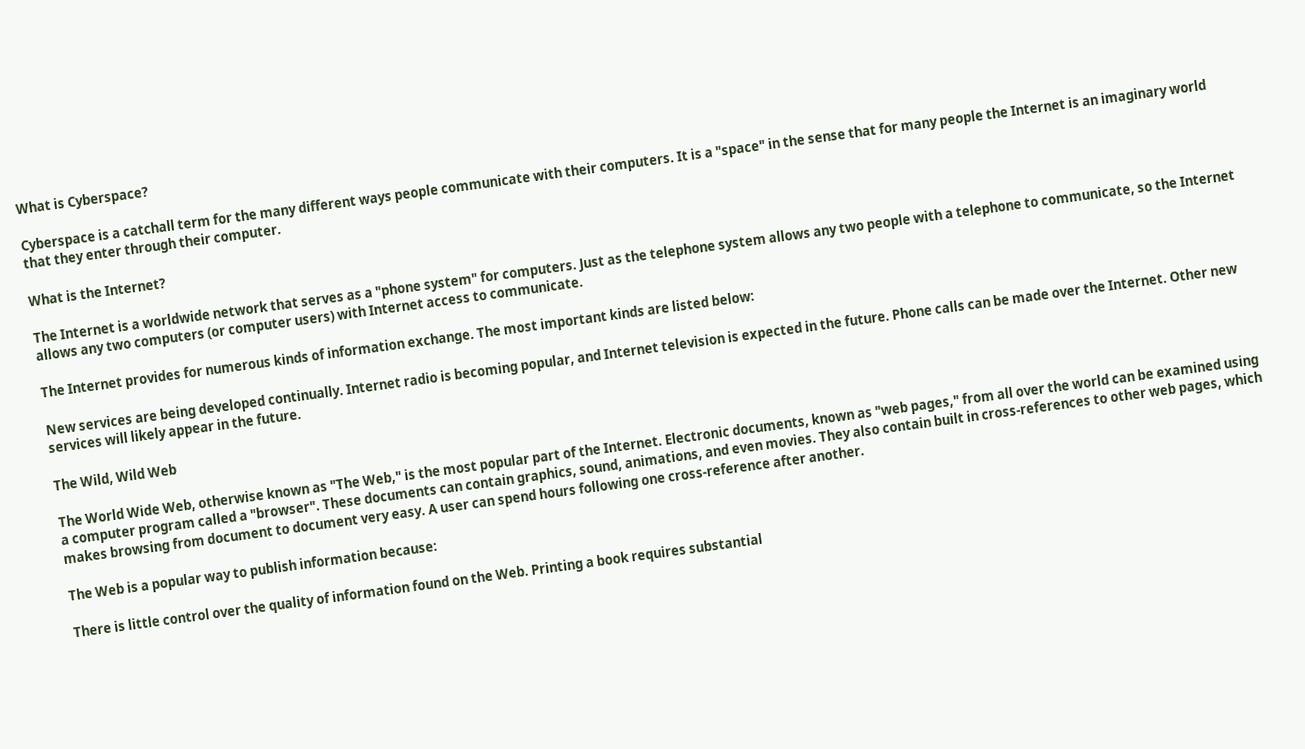What is Cyberspace?

Cyberspace is a catchall term for the many different ways people communicate with their computers. It is a "space" in the sense that for many people the Internet is an imaginary world that they enter through their computer.

What is the Internet?

The Internet is a worldwide network that serves as a "phone system" for computers. Just as the telephone system allows any two people with a telephone to communicate, so the Internet allows any two computers (or computer users) with Internet access to communicate.

The Internet provides for numerous kinds of information exchange. The most important kinds are listed below:

New services are being developed continually. Internet radio is becoming popular, and Internet television is expected in the future. Phone calls can be made over the Internet. Other new services will likely appear in the future.

The Wild, Wild Web

The World Wide Web, otherwise known as "The Web," is the most popular part of the Internet. Electronic documents, known as "web pages," from all over the world can be examined using a computer program called a "browser". These documents can contain graphics, sound, animations, and even movies. They also contain built in cross-references to other web pages, which makes browsing from document to document very easy. A user can spend hours following one cross-reference after another.

The Web is a popular way to publish information because:

There is little control over the quality of information found on the Web. Printing a book requires substantial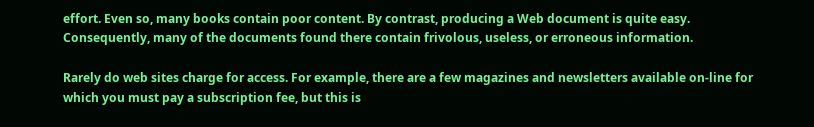effort. Even so, many books contain poor content. By contrast, producing a Web document is quite easy. Consequently, many of the documents found there contain frivolous, useless, or erroneous information.

Rarely do web sites charge for access. For example, there are a few magazines and newsletters available on-line for which you must pay a subscription fee, but this is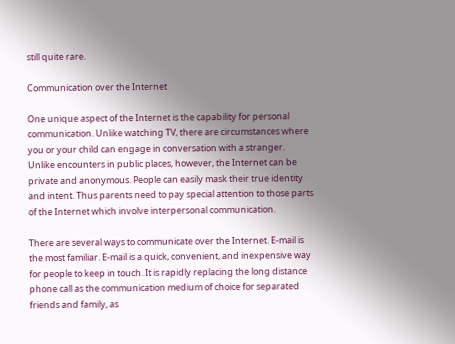still quite rare.

Communication over the Internet

One unique aspect of the Internet is the capability for personal communication. Unlike watching TV, there are circumstances where you or your child can engage in conversation with a stranger. Unlike encounters in public places, however, the Internet can be private and anonymous. People can easily mask their true identity and intent. Thus parents need to pay special attention to those parts of the Internet which involve interpersonal communication.

There are several ways to communicate over the Internet. E-mail is the most familiar. E-mail is a quick, convenient, and inexpensive way for people to keep in touch. It is rapidly replacing the long distance phone call as the communication medium of choice for separated friends and family, as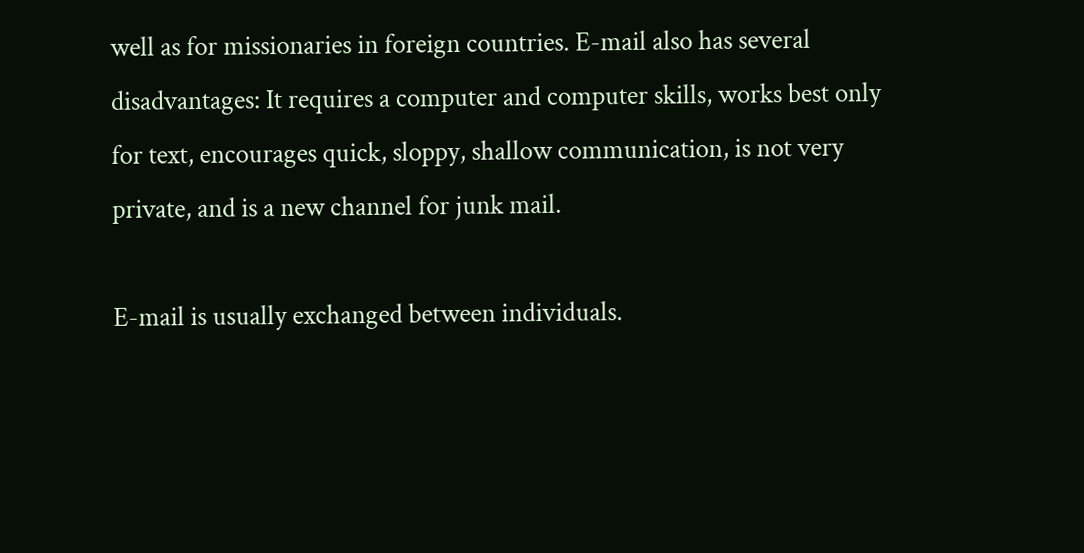well as for missionaries in foreign countries. E-mail also has several disadvantages: It requires a computer and computer skills, works best only for text, encourages quick, sloppy, shallow communication, is not very private, and is a new channel for junk mail.

E-mail is usually exchanged between individuals.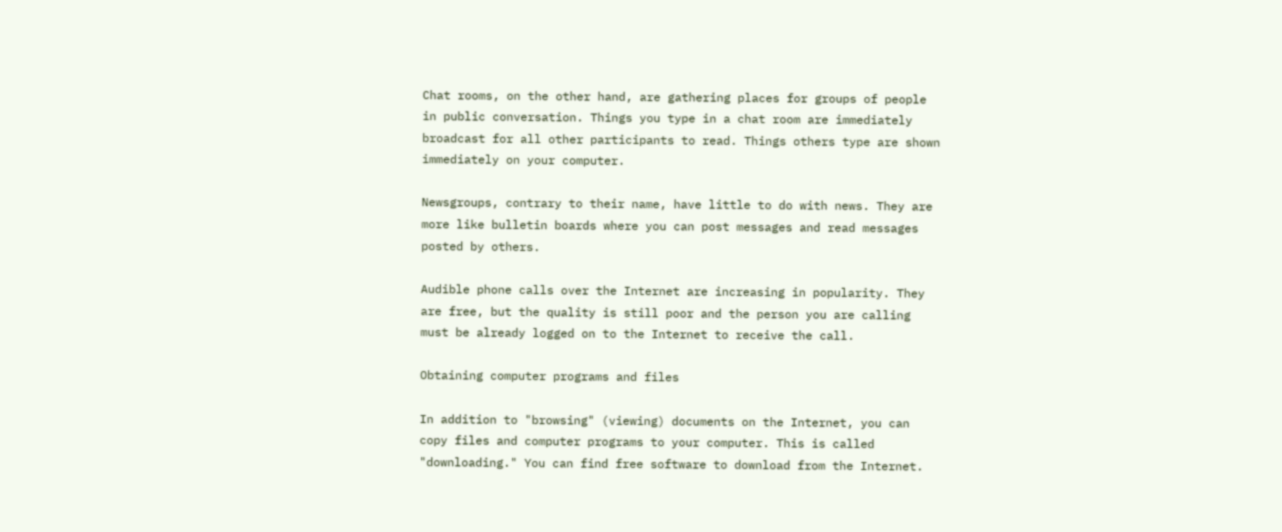Chat rooms, on the other hand, are gathering places for groups of people in public conversation. Things you type in a chat room are immediately broadcast for all other participants to read. Things others type are shown immediately on your computer.

Newsgroups, contrary to their name, have little to do with news. They are more like bulletin boards where you can post messages and read messages posted by others.

Audible phone calls over the Internet are increasing in popularity. They are free, but the quality is still poor and the person you are calling must be already logged on to the Internet to receive the call.

Obtaining computer programs and files

In addition to "browsing" (viewing) documents on the Internet, you can copy files and computer programs to your computer. This is called "downloading." You can find free software to download from the Internet.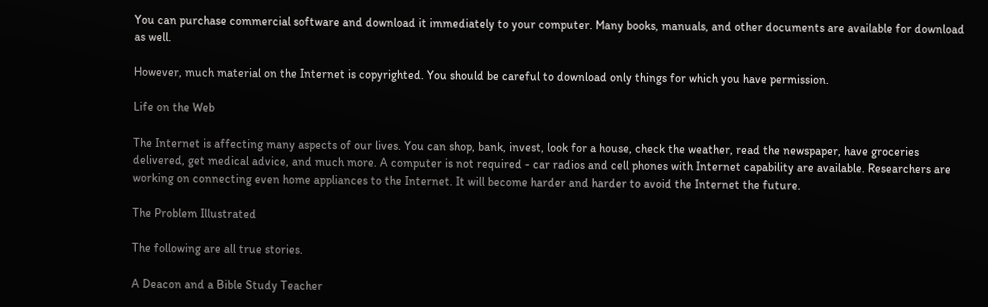You can purchase commercial software and download it immediately to your computer. Many books, manuals, and other documents are available for download as well.

However, much material on the Internet is copyrighted. You should be careful to download only things for which you have permission.

Life on the Web

The Internet is affecting many aspects of our lives. You can shop, bank, invest, look for a house, check the weather, read the newspaper, have groceries delivered, get medical advice, and much more. A computer is not required - car radios and cell phones with Internet capability are available. Researchers are working on connecting even home appliances to the Internet. It will become harder and harder to avoid the Internet the future.

The Problem Illustrated

The following are all true stories.

A Deacon and a Bible Study Teacher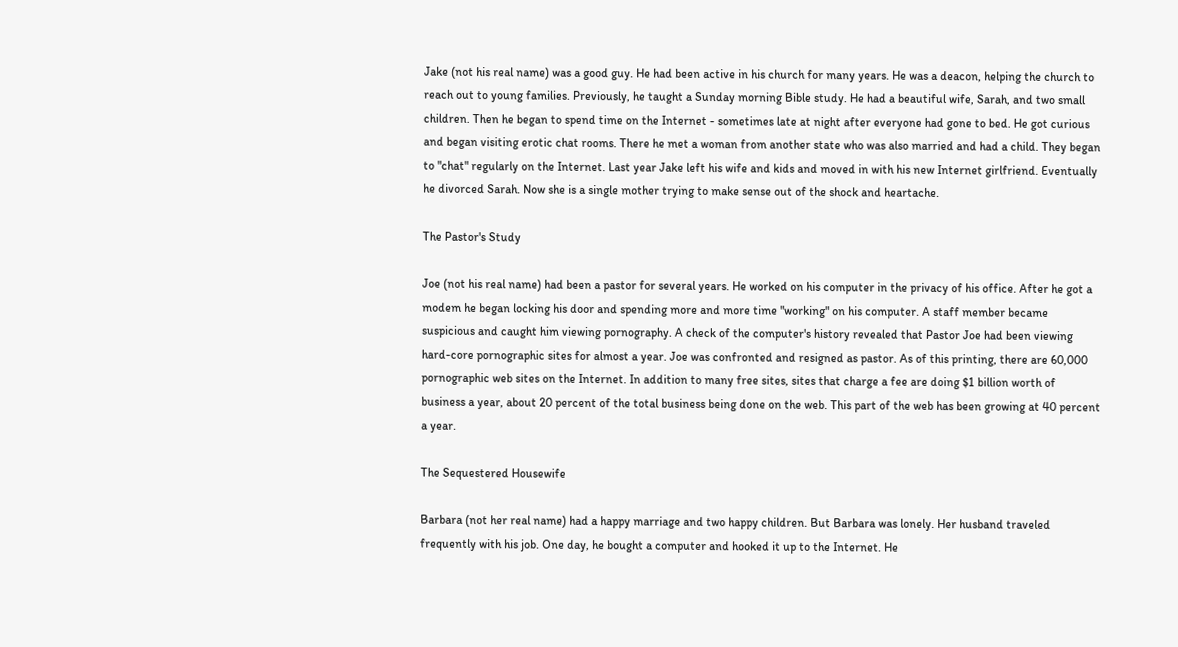Jake (not his real name) was a good guy. He had been active in his church for many years. He was a deacon, helping the church to reach out to young families. Previously, he taught a Sunday morning Bible study. He had a beautiful wife, Sarah, and two small children. Then he began to spend time on the Internet - sometimes late at night after everyone had gone to bed. He got curious and began visiting erotic chat rooms. There he met a woman from another state who was also married and had a child. They began to "chat" regularly on the Internet. Last year Jake left his wife and kids and moved in with his new Internet girlfriend. Eventually he divorced Sarah. Now she is a single mother trying to make sense out of the shock and heartache.

The Pastor's Study

Joe (not his real name) had been a pastor for several years. He worked on his computer in the privacy of his office. After he got a modem he began locking his door and spending more and more time "working" on his computer. A staff member became suspicious and caught him viewing pornography. A check of the computer's history revealed that Pastor Joe had been viewing hard-core pornographic sites for almost a year. Joe was confronted and resigned as pastor. As of this printing, there are 60,000 pornographic web sites on the Internet. In addition to many free sites, sites that charge a fee are doing $1 billion worth of business a year, about 20 percent of the total business being done on the web. This part of the web has been growing at 40 percent a year.

The Sequestered Housewife

Barbara (not her real name) had a happy marriage and two happy children. But Barbara was lonely. Her husband traveled frequently with his job. One day, he bought a computer and hooked it up to the Internet. He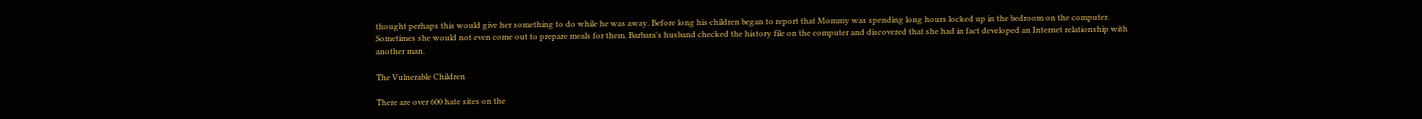thought perhaps this would give her something to do while he was away. Before long his children began to report that Mommy was spending long hours locked up in the bedroom on the computer. Sometimes she would not even come out to prepare meals for them. Barbara's husband checked the history file on the computer and discovered that she had in fact developed an Internet relationship with another man.

The Vulnerable Children

There are over 600 hate sites on the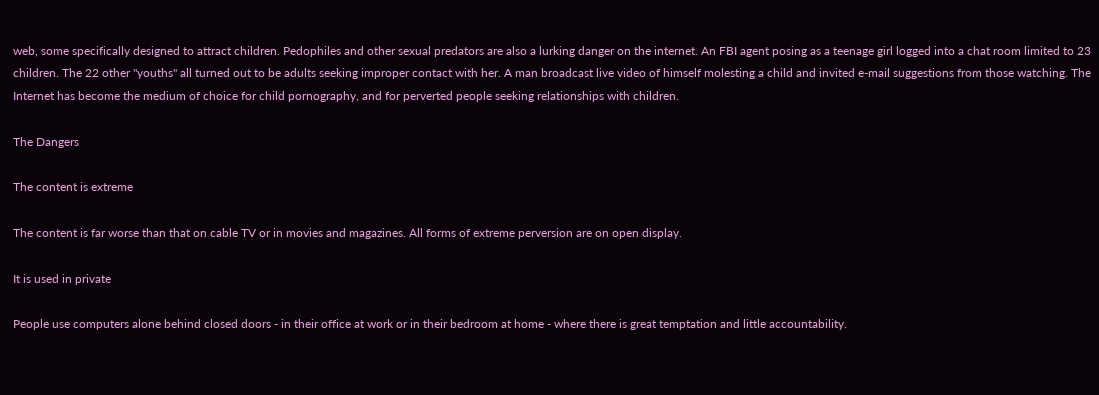web, some specifically designed to attract children. Pedophiles and other sexual predators are also a lurking danger on the internet. An FBI agent posing as a teenage girl logged into a chat room limited to 23 children. The 22 other "youths" all turned out to be adults seeking improper contact with her. A man broadcast live video of himself molesting a child and invited e-mail suggestions from those watching. The Internet has become the medium of choice for child pornography, and for perverted people seeking relationships with children.

The Dangers

The content is extreme

The content is far worse than that on cable TV or in movies and magazines. All forms of extreme perversion are on open display.

It is used in private

People use computers alone behind closed doors - in their office at work or in their bedroom at home - where there is great temptation and little accountability.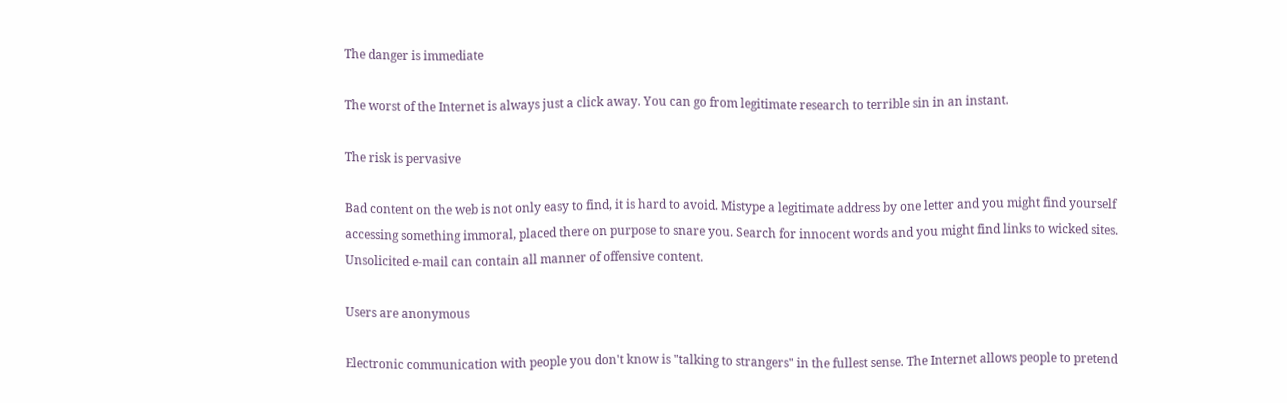The danger is immediate

The worst of the Internet is always just a click away. You can go from legitimate research to terrible sin in an instant.

The risk is pervasive

Bad content on the web is not only easy to find, it is hard to avoid. Mistype a legitimate address by one letter and you might find yourself accessing something immoral, placed there on purpose to snare you. Search for innocent words and you might find links to wicked sites. Unsolicited e-mail can contain all manner of offensive content.

Users are anonymous

Electronic communication with people you don't know is "talking to strangers" in the fullest sense. The Internet allows people to pretend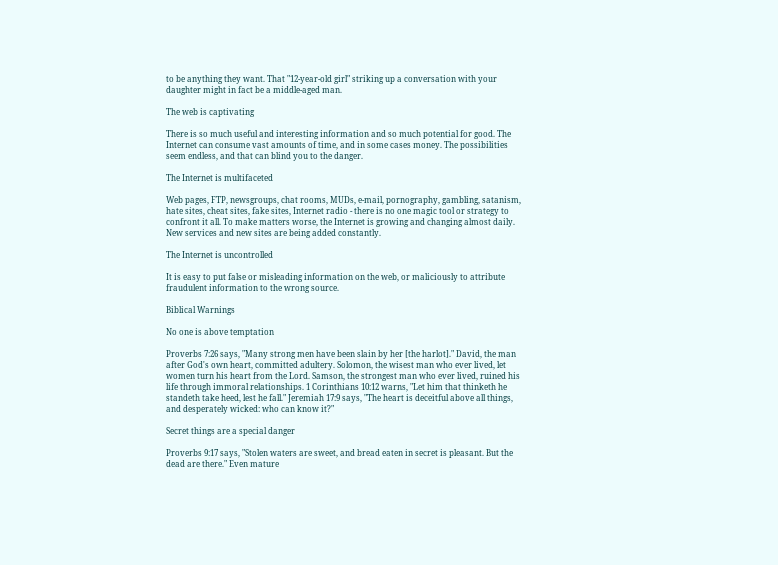to be anything they want. That "12-year-old girl" striking up a conversation with your daughter might in fact be a middle-aged man.

The web is captivating

There is so much useful and interesting information and so much potential for good. The Internet can consume vast amounts of time, and in some cases money. The possibilities seem endless, and that can blind you to the danger.

The Internet is multifaceted

Web pages, FTP, newsgroups, chat rooms, MUDs, e-mail, pornography, gambling, satanism, hate sites, cheat sites, fake sites, Internet radio - there is no one magic tool or strategy to confront it all. To make matters worse, the Internet is growing and changing almost daily. New services and new sites are being added constantly.

The Internet is uncontrolled

It is easy to put false or misleading information on the web, or maliciously to attribute fraudulent information to the wrong source.

Biblical Warnings

No one is above temptation

Proverbs 7:26 says, "Many strong men have been slain by her [the harlot]." David, the man after God's own heart, committed adultery. Solomon, the wisest man who ever lived, let women turn his heart from the Lord. Samson, the strongest man who ever lived, ruined his life through immoral relationships. 1 Corinthians 10:12 warns, "Let him that thinketh he standeth take heed, lest he fall." Jeremiah 17:9 says, "The heart is deceitful above all things, and desperately wicked: who can know it?"

Secret things are a special danger

Proverbs 9:17 says, "Stolen waters are sweet, and bread eaten in secret is pleasant. But the dead are there." Even mature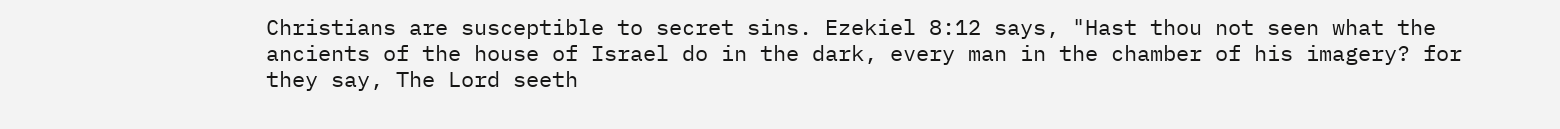Christians are susceptible to secret sins. Ezekiel 8:12 says, "Hast thou not seen what the ancients of the house of Israel do in the dark, every man in the chamber of his imagery? for they say, The Lord seeth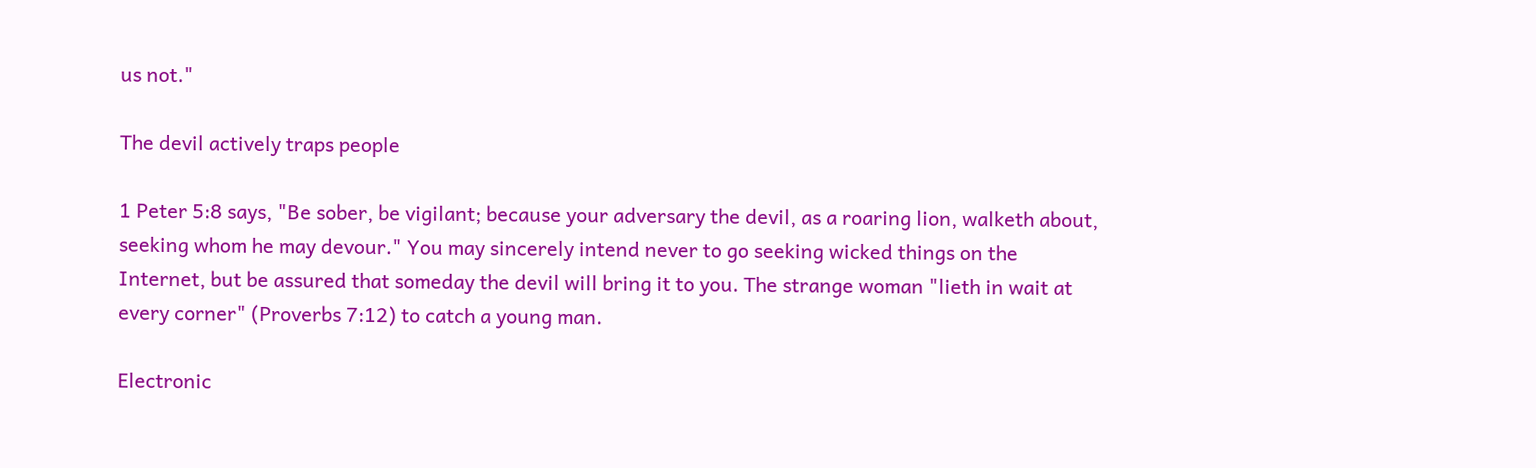us not."

The devil actively traps people

1 Peter 5:8 says, "Be sober, be vigilant; because your adversary the devil, as a roaring lion, walketh about, seeking whom he may devour." You may sincerely intend never to go seeking wicked things on the Internet, but be assured that someday the devil will bring it to you. The strange woman "lieth in wait at every corner" (Proverbs 7:12) to catch a young man.

Electronic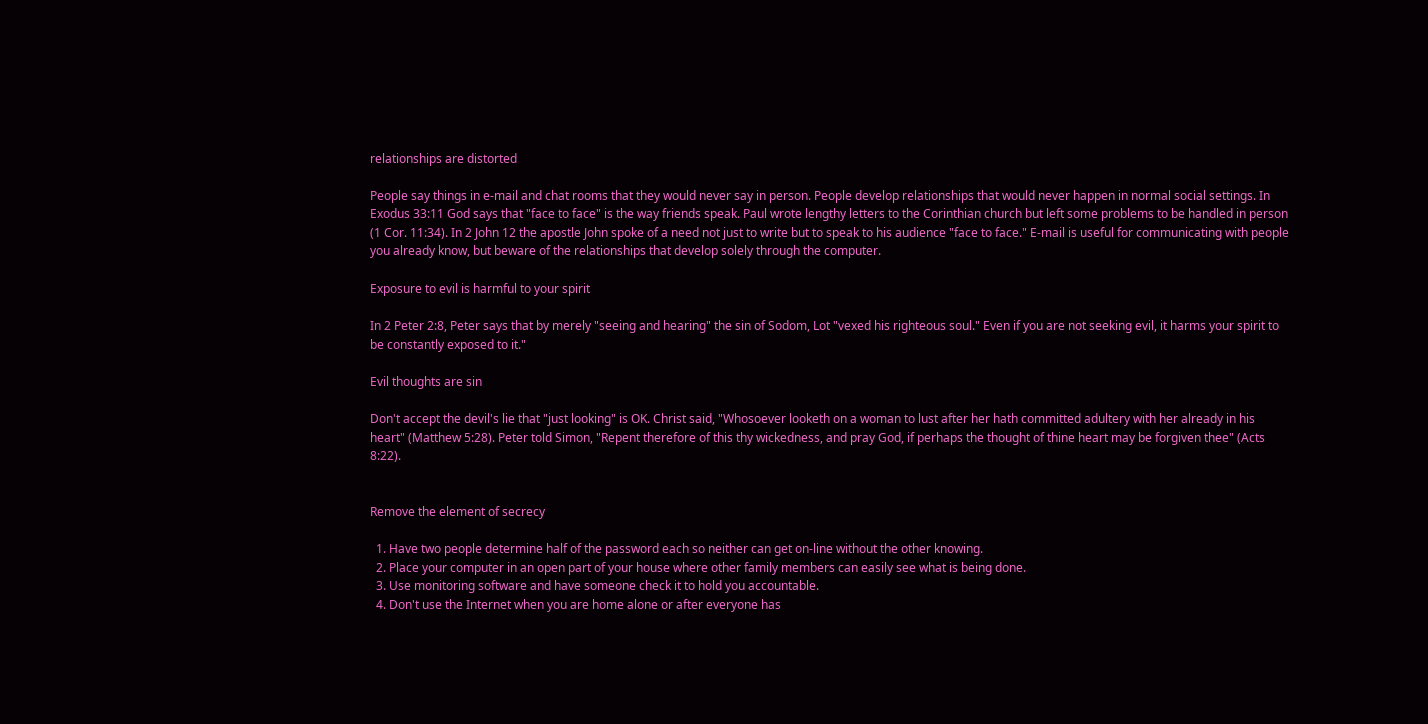relationships are distorted

People say things in e-mail and chat rooms that they would never say in person. People develop relationships that would never happen in normal social settings. In Exodus 33:11 God says that "face to face" is the way friends speak. Paul wrote lengthy letters to the Corinthian church but left some problems to be handled in person (1 Cor. 11:34). In 2 John 12 the apostle John spoke of a need not just to write but to speak to his audience "face to face." E-mail is useful for communicating with people you already know, but beware of the relationships that develop solely through the computer.

Exposure to evil is harmful to your spirit

In 2 Peter 2:8, Peter says that by merely "seeing and hearing" the sin of Sodom, Lot "vexed his righteous soul." Even if you are not seeking evil, it harms your spirit to be constantly exposed to it."

Evil thoughts are sin

Don't accept the devil's lie that "just looking" is OK. Christ said, "Whosoever looketh on a woman to lust after her hath committed adultery with her already in his heart" (Matthew 5:28). Peter told Simon, "Repent therefore of this thy wickedness, and pray God, if perhaps the thought of thine heart may be forgiven thee" (Acts 8:22).


Remove the element of secrecy

  1. Have two people determine half of the password each so neither can get on-line without the other knowing.
  2. Place your computer in an open part of your house where other family members can easily see what is being done.
  3. Use monitoring software and have someone check it to hold you accountable.
  4. Don't use the Internet when you are home alone or after everyone has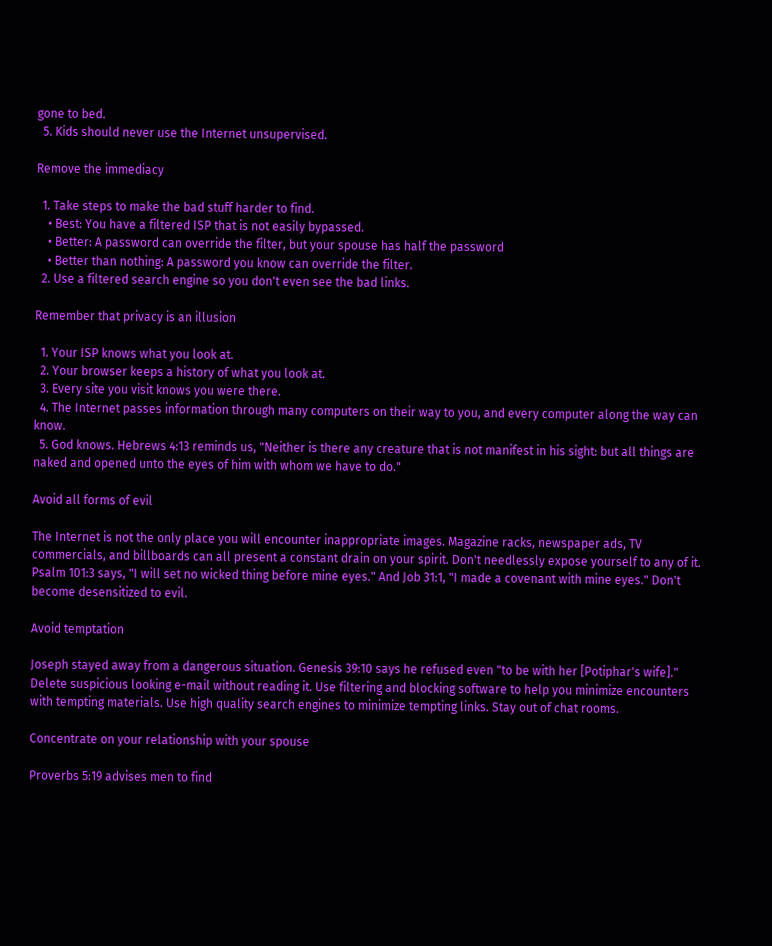gone to bed.
  5. Kids should never use the Internet unsupervised.

Remove the immediacy

  1. Take steps to make the bad stuff harder to find.
    • Best: You have a filtered ISP that is not easily bypassed.
    • Better: A password can override the filter, but your spouse has half the password
    • Better than nothing: A password you know can override the filter.
  2. Use a filtered search engine so you don't even see the bad links.

Remember that privacy is an illusion

  1. Your ISP knows what you look at.
  2. Your browser keeps a history of what you look at.
  3. Every site you visit knows you were there.
  4. The Internet passes information through many computers on their way to you, and every computer along the way can know.
  5. God knows. Hebrews 4:13 reminds us, "Neither is there any creature that is not manifest in his sight: but all things are naked and opened unto the eyes of him with whom we have to do."

Avoid all forms of evil

The Internet is not the only place you will encounter inappropriate images. Magazine racks, newspaper ads, TV commercials, and billboards can all present a constant drain on your spirit. Don't needlessly expose yourself to any of it. Psalm 101:3 says, "I will set no wicked thing before mine eyes." And Job 31:1, "I made a covenant with mine eyes." Don't become desensitized to evil.

Avoid temptation

Joseph stayed away from a dangerous situation. Genesis 39:10 says he refused even "to be with her [Potiphar's wife]." Delete suspicious looking e-mail without reading it. Use filtering and blocking software to help you minimize encounters with tempting materials. Use high quality search engines to minimize tempting links. Stay out of chat rooms.

Concentrate on your relationship with your spouse

Proverbs 5:19 advises men to find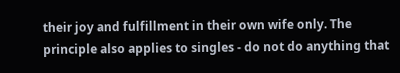their joy and fulfillment in their own wife only. The principle also applies to singles - do not do anything that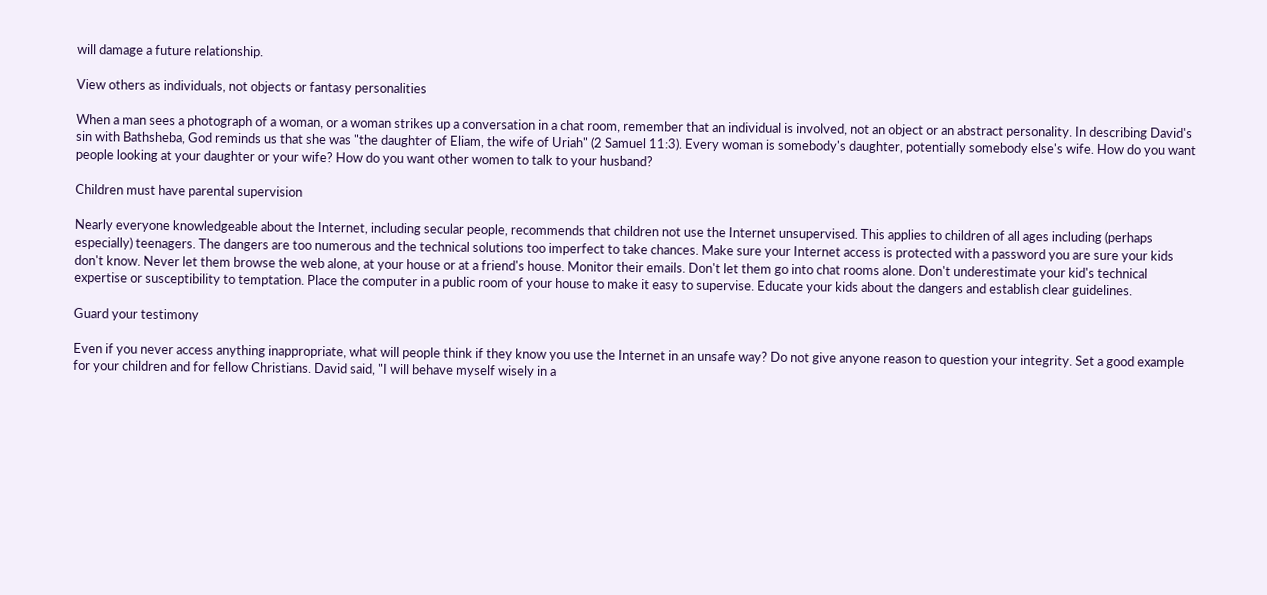will damage a future relationship.

View others as individuals, not objects or fantasy personalities

When a man sees a photograph of a woman, or a woman strikes up a conversation in a chat room, remember that an individual is involved, not an object or an abstract personality. In describing David's sin with Bathsheba, God reminds us that she was "the daughter of Eliam, the wife of Uriah" (2 Samuel 11:3). Every woman is somebody's daughter, potentially somebody else's wife. How do you want people looking at your daughter or your wife? How do you want other women to talk to your husband?

Children must have parental supervision

Nearly everyone knowledgeable about the Internet, including secular people, recommends that children not use the Internet unsupervised. This applies to children of all ages including (perhaps especially) teenagers. The dangers are too numerous and the technical solutions too imperfect to take chances. Make sure your Internet access is protected with a password you are sure your kids don't know. Never let them browse the web alone, at your house or at a friend's house. Monitor their emails. Don't let them go into chat rooms alone. Don't underestimate your kid's technical expertise or susceptibility to temptation. Place the computer in a public room of your house to make it easy to supervise. Educate your kids about the dangers and establish clear guidelines.

Guard your testimony

Even if you never access anything inappropriate, what will people think if they know you use the Internet in an unsafe way? Do not give anyone reason to question your integrity. Set a good example for your children and for fellow Christians. David said, "I will behave myself wisely in a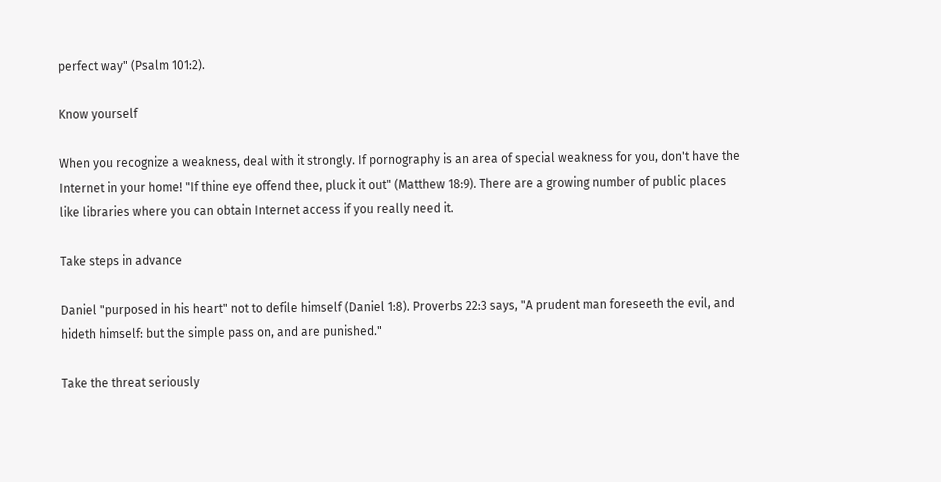perfect way" (Psalm 101:2).

Know yourself

When you recognize a weakness, deal with it strongly. If pornography is an area of special weakness for you, don't have the Internet in your home! "If thine eye offend thee, pluck it out" (Matthew 18:9). There are a growing number of public places like libraries where you can obtain Internet access if you really need it.

Take steps in advance

Daniel "purposed in his heart" not to defile himself (Daniel 1:8). Proverbs 22:3 says, "A prudent man foreseeth the evil, and hideth himself: but the simple pass on, and are punished."

Take the threat seriously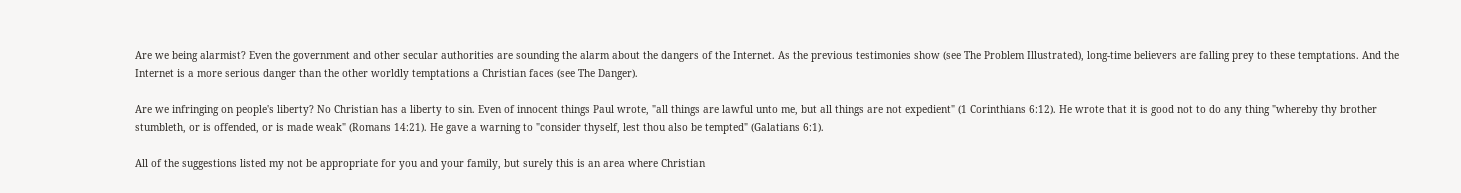Are we being alarmist? Even the government and other secular authorities are sounding the alarm about the dangers of the Internet. As the previous testimonies show (see The Problem Illustrated), long-time believers are falling prey to these temptations. And the Internet is a more serious danger than the other worldly temptations a Christian faces (see The Danger).

Are we infringing on people's liberty? No Christian has a liberty to sin. Even of innocent things Paul wrote, "all things are lawful unto me, but all things are not expedient" (1 Corinthians 6:12). He wrote that it is good not to do any thing "whereby thy brother stumbleth, or is offended, or is made weak" (Romans 14:21). He gave a warning to "consider thyself, lest thou also be tempted" (Galatians 6:1).

All of the suggestions listed my not be appropriate for you and your family, but surely this is an area where Christian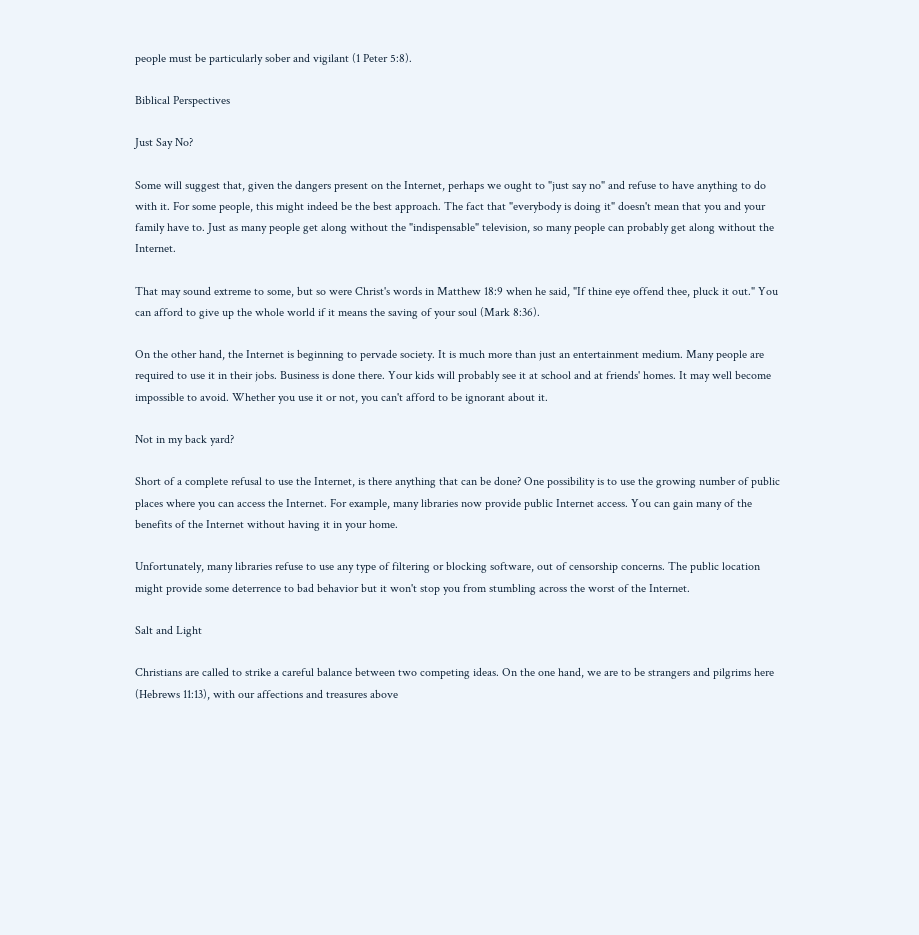people must be particularly sober and vigilant (1 Peter 5:8).

Biblical Perspectives

Just Say No?

Some will suggest that, given the dangers present on the Internet, perhaps we ought to "just say no" and refuse to have anything to do with it. For some people, this might indeed be the best approach. The fact that "everybody is doing it" doesn't mean that you and your family have to. Just as many people get along without the "indispensable" television, so many people can probably get along without the Internet.

That may sound extreme to some, but so were Christ's words in Matthew 18:9 when he said, "If thine eye offend thee, pluck it out." You can afford to give up the whole world if it means the saving of your soul (Mark 8:36).

On the other hand, the Internet is beginning to pervade society. It is much more than just an entertainment medium. Many people are required to use it in their jobs. Business is done there. Your kids will probably see it at school and at friends' homes. It may well become impossible to avoid. Whether you use it or not, you can't afford to be ignorant about it.

Not in my back yard?

Short of a complete refusal to use the Internet, is there anything that can be done? One possibility is to use the growing number of public places where you can access the Internet. For example, many libraries now provide public Internet access. You can gain many of the benefits of the Internet without having it in your home.

Unfortunately, many libraries refuse to use any type of filtering or blocking software, out of censorship concerns. The public location might provide some deterrence to bad behavior but it won't stop you from stumbling across the worst of the Internet.

Salt and Light

Christians are called to strike a careful balance between two competing ideas. On the one hand, we are to be strangers and pilgrims here (Hebrews 11:13), with our affections and treasures above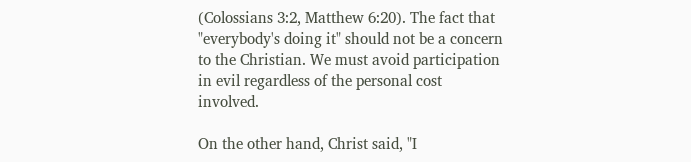(Colossians 3:2, Matthew 6:20). The fact that "everybody's doing it" should not be a concern to the Christian. We must avoid participation in evil regardless of the personal cost involved.

On the other hand, Christ said, "I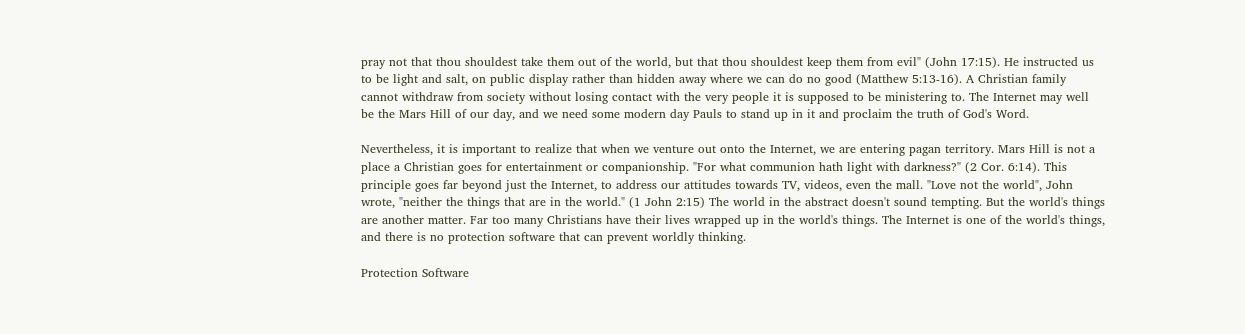pray not that thou shouldest take them out of the world, but that thou shouldest keep them from evil" (John 17:15). He instructed us to be light and salt, on public display rather than hidden away where we can do no good (Matthew 5:13-16). A Christian family cannot withdraw from society without losing contact with the very people it is supposed to be ministering to. The Internet may well be the Mars Hill of our day, and we need some modern day Pauls to stand up in it and proclaim the truth of God's Word.

Nevertheless, it is important to realize that when we venture out onto the Internet, we are entering pagan territory. Mars Hill is not a place a Christian goes for entertainment or companionship. "For what communion hath light with darkness?" (2 Cor. 6:14). This principle goes far beyond just the Internet, to address our attitudes towards TV, videos, even the mall. "Love not the world", John wrote, "neither the things that are in the world." (1 John 2:15) The world in the abstract doesn't sound tempting. But the world's things are another matter. Far too many Christians have their lives wrapped up in the world's things. The Internet is one of the world's things, and there is no protection software that can prevent worldly thinking.

Protection Software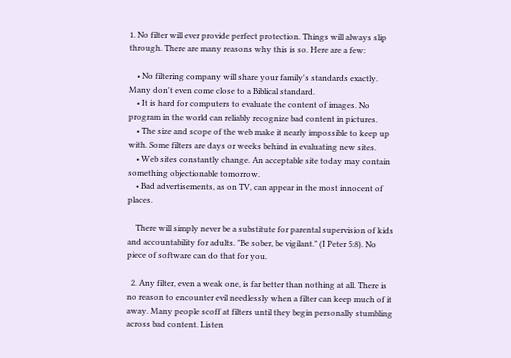1. No filter will ever provide perfect protection. Things will always slip through. There are many reasons why this is so. Here are a few:

    • No filtering company will share your family's standards exactly. Many don't even come close to a Biblical standard.
    • It is hard for computers to evaluate the content of images. No program in the world can reliably recognize bad content in pictures.
    • The size and scope of the web make it nearly impossible to keep up with. Some filters are days or weeks behind in evaluating new sites.
    • Web sites constantly change. An acceptable site today may contain something objectionable tomorrow.
    • Bad advertisements, as on TV, can appear in the most innocent of places.

    There will simply never be a substitute for parental supervision of kids and accountability for adults. "Be sober, be vigilant." (I Peter 5:8). No piece of software can do that for you.

  2. Any filter, even a weak one, is far better than nothing at all. There is no reason to encounter evil needlessly when a filter can keep much of it away. Many people scoff at filters until they begin personally stumbling across bad content. Listen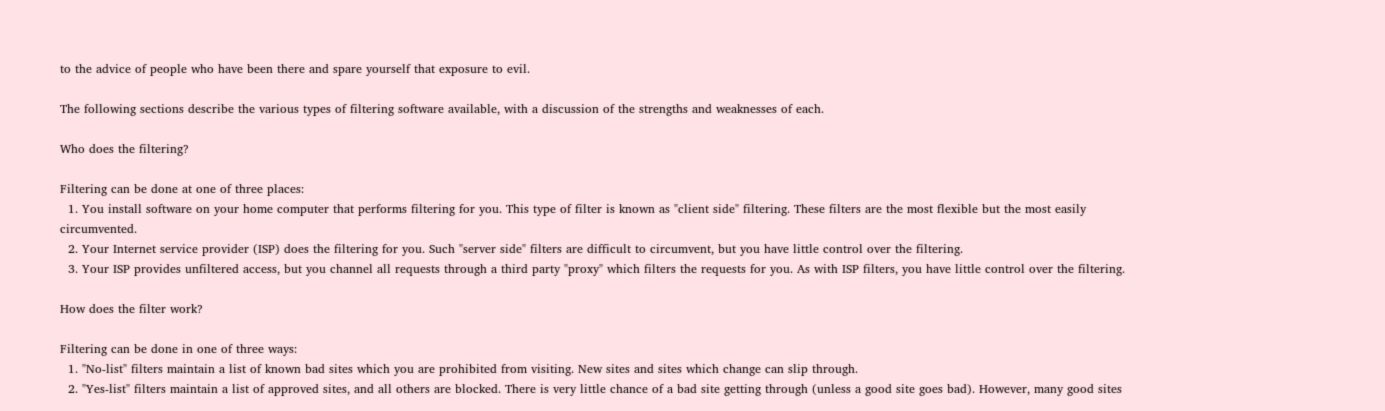to the advice of people who have been there and spare yourself that exposure to evil.

The following sections describe the various types of filtering software available, with a discussion of the strengths and weaknesses of each.

Who does the filtering?

Filtering can be done at one of three places:
  1. You install software on your home computer that performs filtering for you. This type of filter is known as "client side" filtering. These filters are the most flexible but the most easily circumvented.
  2. Your Internet service provider (ISP) does the filtering for you. Such "server side" filters are difficult to circumvent, but you have little control over the filtering.
  3. Your ISP provides unfiltered access, but you channel all requests through a third party "proxy" which filters the requests for you. As with ISP filters, you have little control over the filtering.

How does the filter work?

Filtering can be done in one of three ways:
  1. "No-list" filters maintain a list of known bad sites which you are prohibited from visiting. New sites and sites which change can slip through.
  2. "Yes-list" filters maintain a list of approved sites, and all others are blocked. There is very little chance of a bad site getting through (unless a good site goes bad). However, many good sites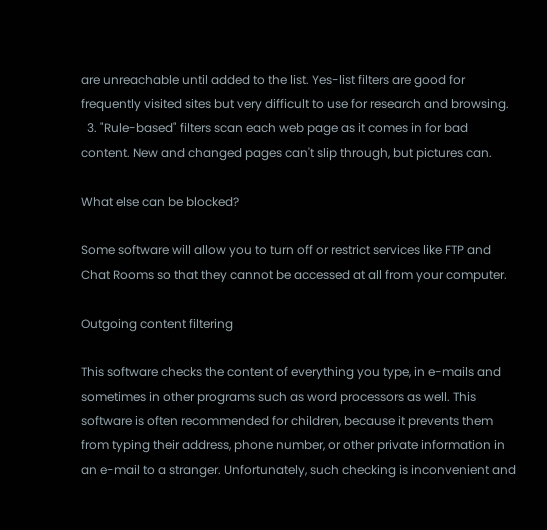are unreachable until added to the list. Yes-list filters are good for frequently visited sites but very difficult to use for research and browsing.
  3. "Rule-based" filters scan each web page as it comes in for bad content. New and changed pages can't slip through, but pictures can.

What else can be blocked?

Some software will allow you to turn off or restrict services like FTP and Chat Rooms so that they cannot be accessed at all from your computer.

Outgoing content filtering

This software checks the content of everything you type, in e-mails and sometimes in other programs such as word processors as well. This software is often recommended for children, because it prevents them from typing their address, phone number, or other private information in an e-mail to a stranger. Unfortunately, such checking is inconvenient and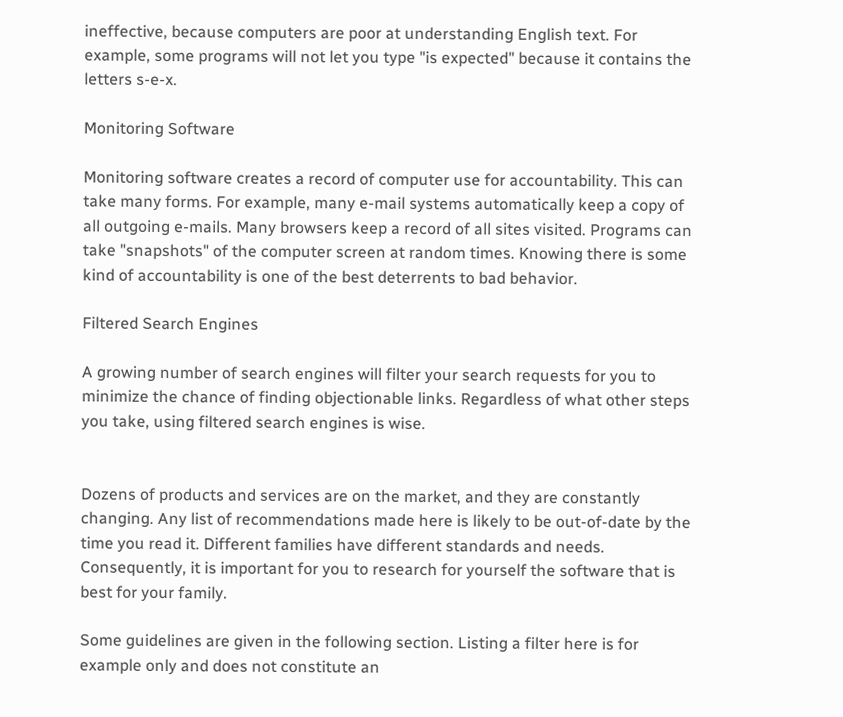ineffective, because computers are poor at understanding English text. For example, some programs will not let you type "is expected" because it contains the letters s-e-x.

Monitoring Software

Monitoring software creates a record of computer use for accountability. This can take many forms. For example, many e-mail systems automatically keep a copy of all outgoing e-mails. Many browsers keep a record of all sites visited. Programs can take "snapshots" of the computer screen at random times. Knowing there is some kind of accountability is one of the best deterrents to bad behavior.

Filtered Search Engines

A growing number of search engines will filter your search requests for you to minimize the chance of finding objectionable links. Regardless of what other steps you take, using filtered search engines is wise.


Dozens of products and services are on the market, and they are constantly changing. Any list of recommendations made here is likely to be out-of-date by the time you read it. Different families have different standards and needs. Consequently, it is important for you to research for yourself the software that is best for your family.

Some guidelines are given in the following section. Listing a filter here is for example only and does not constitute an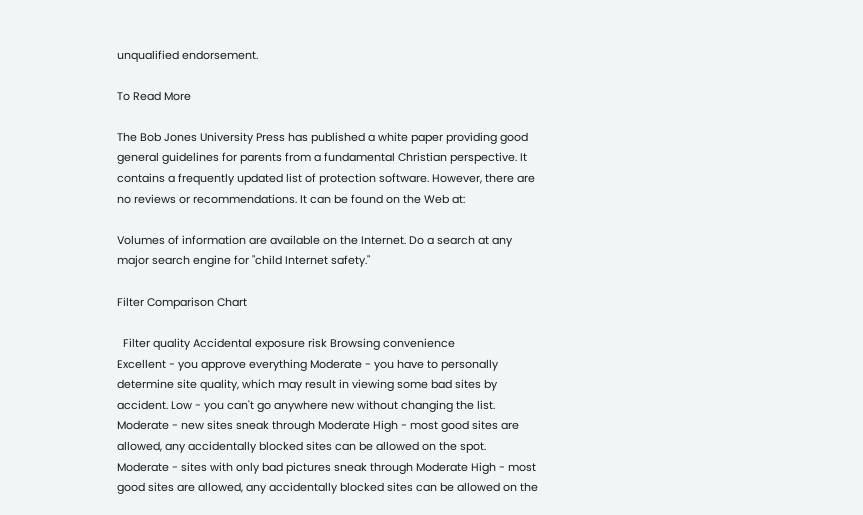unqualified endorsement.

To Read More

The Bob Jones University Press has published a white paper providing good general guidelines for parents from a fundamental Christian perspective. It contains a frequently updated list of protection software. However, there are no reviews or recommendations. It can be found on the Web at:

Volumes of information are available on the Internet. Do a search at any major search engine for "child Internet safety."

Filter Comparison Chart

  Filter quality Accidental exposure risk Browsing convenience
Excellent - you approve everything Moderate - you have to personally determine site quality, which may result in viewing some bad sites by accident. Low - you can't go anywhere new without changing the list.
Moderate - new sites sneak through Moderate High - most good sites are allowed, any accidentally blocked sites can be allowed on the spot.
Moderate - sites with only bad pictures sneak through Moderate High - most good sites are allowed, any accidentally blocked sites can be allowed on the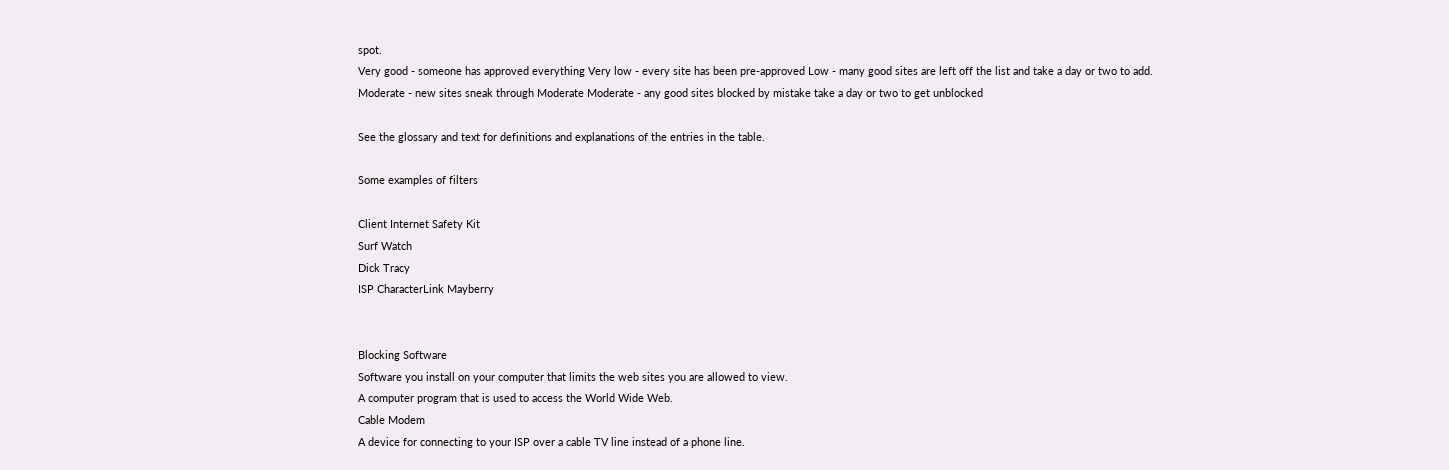spot.
Very good - someone has approved everything Very low - every site has been pre-approved Low - many good sites are left off the list and take a day or two to add.
Moderate - new sites sneak through Moderate Moderate - any good sites blocked by mistake take a day or two to get unblocked

See the glossary and text for definitions and explanations of the entries in the table.

Some examples of filters

Client Internet Safety Kit
Surf Watch
Dick Tracy
ISP CharacterLink Mayberry


Blocking Software
Software you install on your computer that limits the web sites you are allowed to view.
A computer program that is used to access the World Wide Web.
Cable Modem
A device for connecting to your ISP over a cable TV line instead of a phone line.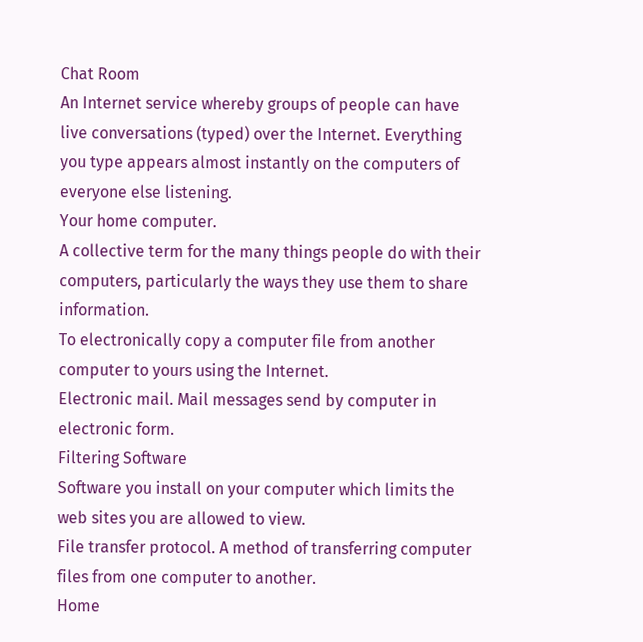Chat Room
An Internet service whereby groups of people can have live conversations (typed) over the Internet. Everything you type appears almost instantly on the computers of everyone else listening.
Your home computer.
A collective term for the many things people do with their computers, particularly the ways they use them to share information.
To electronically copy a computer file from another computer to yours using the Internet.
Electronic mail. Mail messages send by computer in electronic form.
Filtering Software
Software you install on your computer which limits the web sites you are allowed to view.
File transfer protocol. A method of transferring computer files from one computer to another.
Home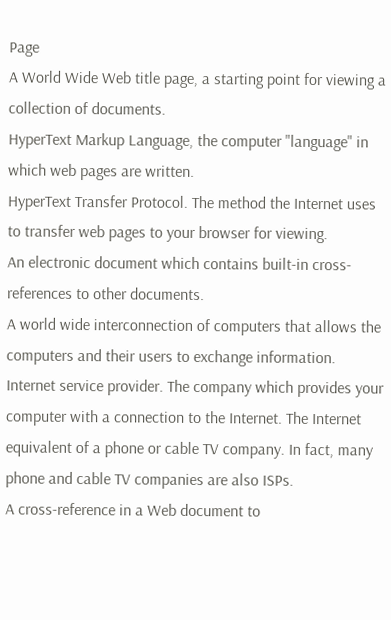Page
A World Wide Web title page, a starting point for viewing a collection of documents.
HyperText Markup Language, the computer "language" in which web pages are written.
HyperText Transfer Protocol. The method the Internet uses to transfer web pages to your browser for viewing.
An electronic document which contains built-in cross-references to other documents.
A world wide interconnection of computers that allows the computers and their users to exchange information.
Internet service provider. The company which provides your computer with a connection to the Internet. The Internet equivalent of a phone or cable TV company. In fact, many phone and cable TV companies are also ISPs.
A cross-reference in a Web document to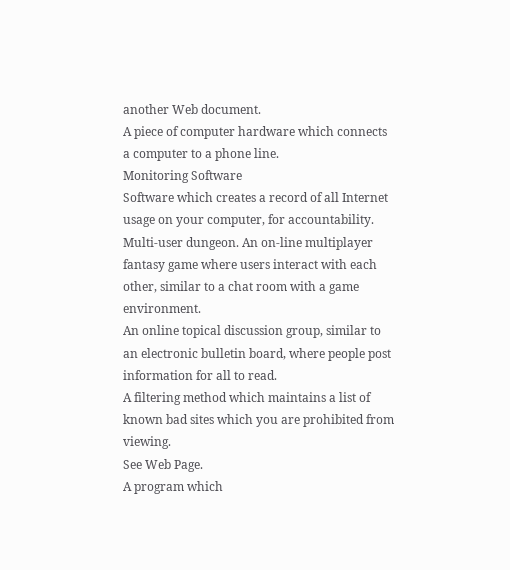another Web document.
A piece of computer hardware which connects a computer to a phone line.
Monitoring Software
Software which creates a record of all Internet usage on your computer, for accountability.
Multi-user dungeon. An on-line multiplayer fantasy game where users interact with each other, similar to a chat room with a game environment.
An online topical discussion group, similar to an electronic bulletin board, where people post information for all to read.
A filtering method which maintains a list of known bad sites which you are prohibited from viewing.
See Web Page.
A program which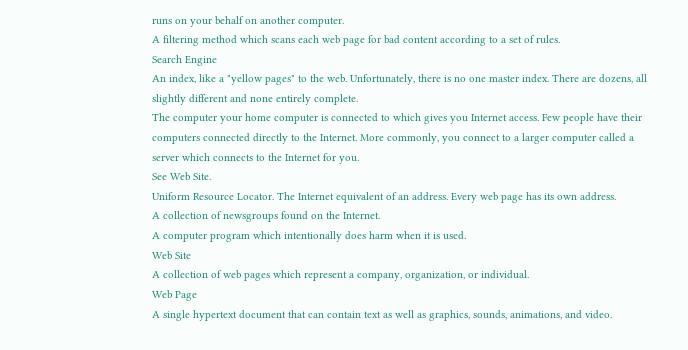runs on your behalf on another computer.
A filtering method which scans each web page for bad content according to a set of rules.
Search Engine
An index, like a "yellow pages" to the web. Unfortunately, there is no one master index. There are dozens, all slightly different and none entirely complete.
The computer your home computer is connected to which gives you Internet access. Few people have their computers connected directly to the Internet. More commonly, you connect to a larger computer called a server which connects to the Internet for you.
See Web Site.
Uniform Resource Locator. The Internet equivalent of an address. Every web page has its own address.
A collection of newsgroups found on the Internet.
A computer program which intentionally does harm when it is used.
Web Site
A collection of web pages which represent a company, organization, or individual.
Web Page
A single hypertext document that can contain text as well as graphics, sounds, animations, and video.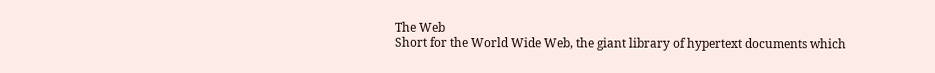The Web
Short for the World Wide Web, the giant library of hypertext documents which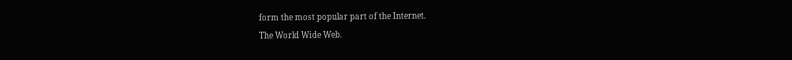form the most popular part of the Internet.
The World Wide Web.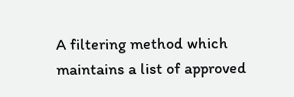A filtering method which maintains a list of approved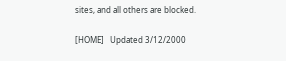sites, and all others are blocked.

[HOME]   Updated 3/12/2000